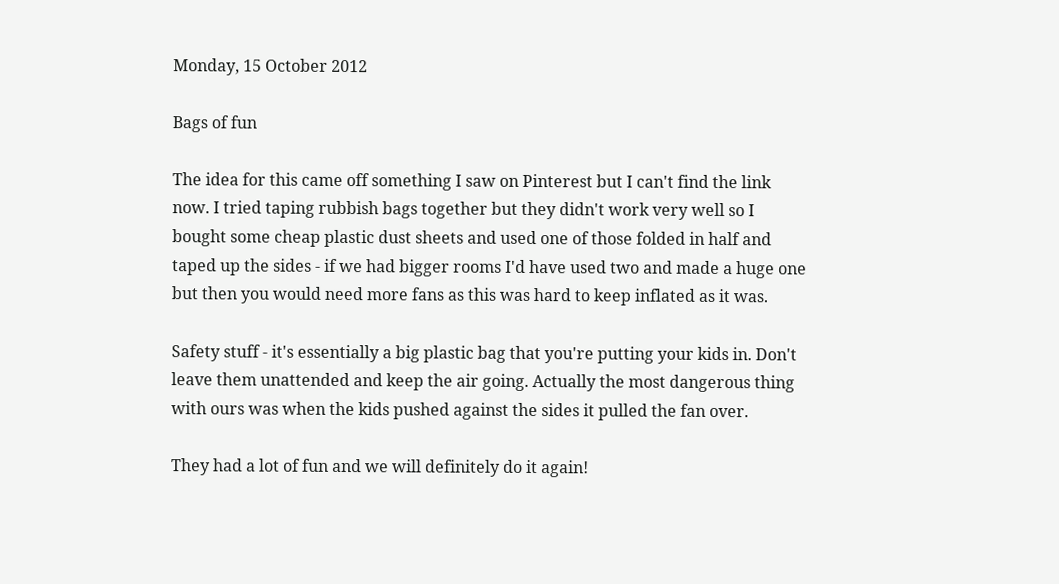Monday, 15 October 2012

Bags of fun

The idea for this came off something I saw on Pinterest but I can't find the link now. I tried taping rubbish bags together but they didn't work very well so I bought some cheap plastic dust sheets and used one of those folded in half and taped up the sides - if we had bigger rooms I'd have used two and made a huge one but then you would need more fans as this was hard to keep inflated as it was.

Safety stuff - it's essentially a big plastic bag that you're putting your kids in. Don't leave them unattended and keep the air going. Actually the most dangerous thing with ours was when the kids pushed against the sides it pulled the fan over.

They had a lot of fun and we will definitely do it again!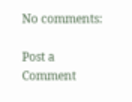No comments:

Post a Comment